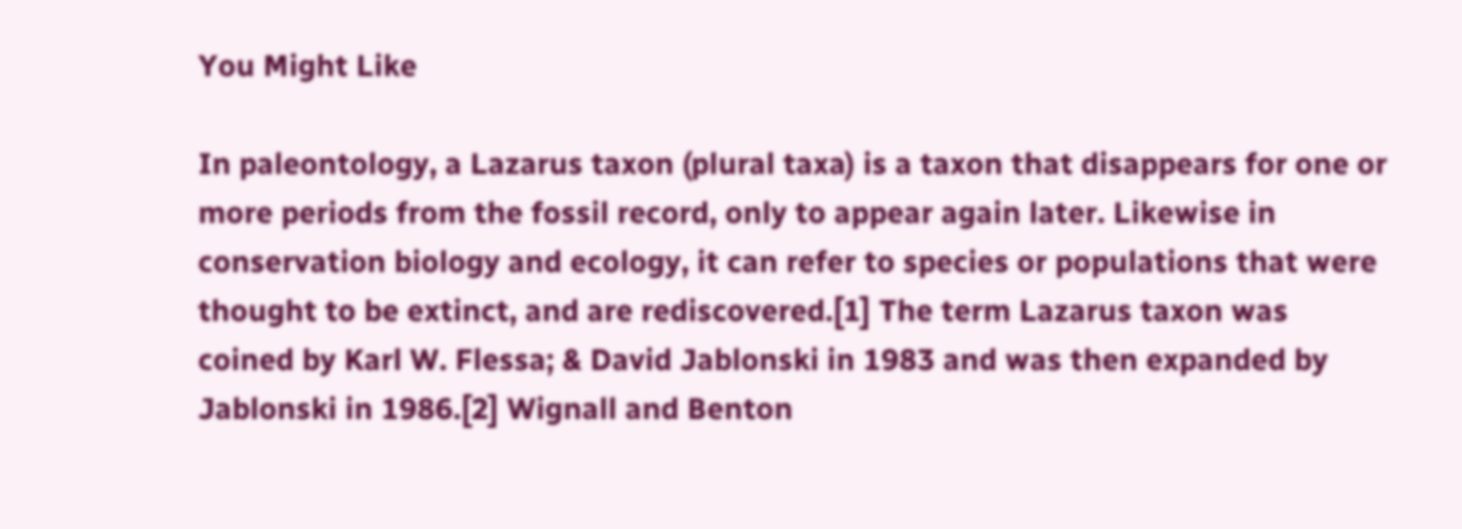You Might Like

In paleontology, a Lazarus taxon (plural taxa) is a taxon that disappears for one or more periods from the fossil record, only to appear again later. Likewise in conservation biology and ecology, it can refer to species or populations that were thought to be extinct, and are rediscovered.[1] The term Lazarus taxon was coined by Karl W. Flessa; & David Jablonski in 1983 and was then expanded by Jablonski in 1986.[2] Wignall and Benton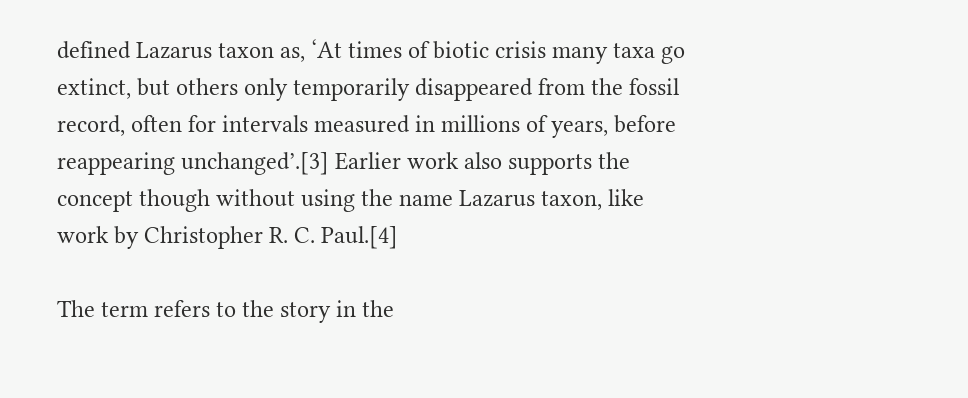defined Lazarus taxon as, ‘At times of biotic crisis many taxa go extinct, but others only temporarily disappeared from the fossil record, often for intervals measured in millions of years, before reappearing unchanged’.[3] Earlier work also supports the concept though without using the name Lazarus taxon, like work by Christopher R. C. Paul.[4]

The term refers to the story in the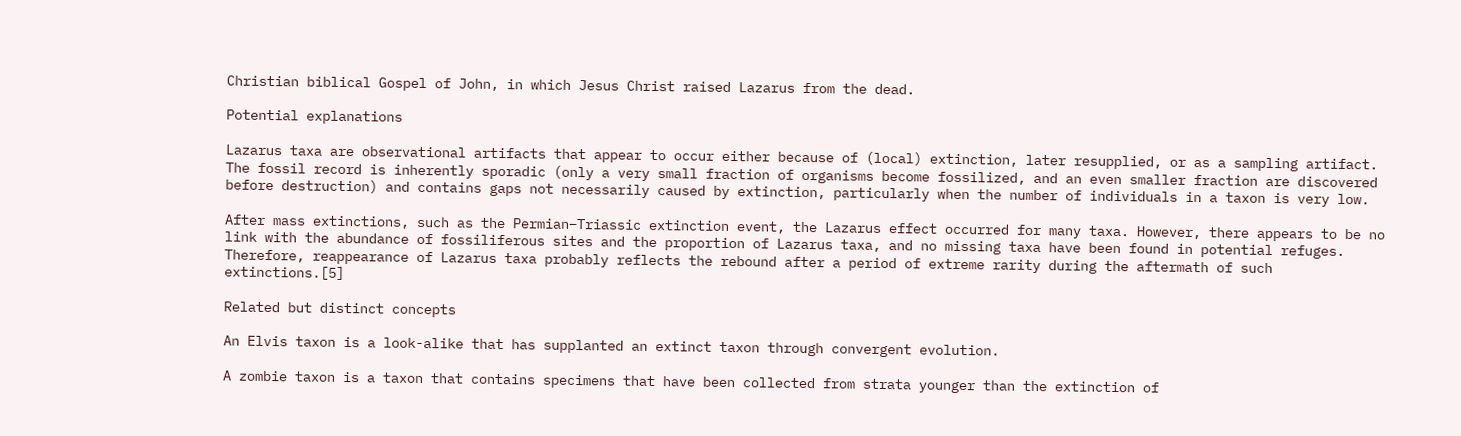Christian biblical Gospel of John, in which Jesus Christ raised Lazarus from the dead.

Potential explanations

Lazarus taxa are observational artifacts that appear to occur either because of (local) extinction, later resupplied, or as a sampling artifact. The fossil record is inherently sporadic (only a very small fraction of organisms become fossilized, and an even smaller fraction are discovered before destruction) and contains gaps not necessarily caused by extinction, particularly when the number of individuals in a taxon is very low.

After mass extinctions, such as the Permian–Triassic extinction event, the Lazarus effect occurred for many taxa. However, there appears to be no link with the abundance of fossiliferous sites and the proportion of Lazarus taxa, and no missing taxa have been found in potential refuges. Therefore, reappearance of Lazarus taxa probably reflects the rebound after a period of extreme rarity during the aftermath of such extinctions.[5]

Related but distinct concepts

An Elvis taxon is a look-alike that has supplanted an extinct taxon through convergent evolution.

A zombie taxon is a taxon that contains specimens that have been collected from strata younger than the extinction of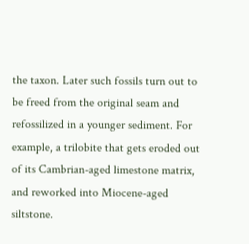the taxon. Later such fossils turn out to be freed from the original seam and refossilized in a younger sediment. For example, a trilobite that gets eroded out of its Cambrian-aged limestone matrix, and reworked into Miocene-aged siltstone.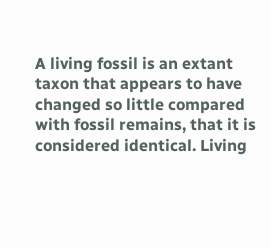A living fossil is an extant taxon that appears to have changed so little compared with fossil remains, that it is considered identical. Living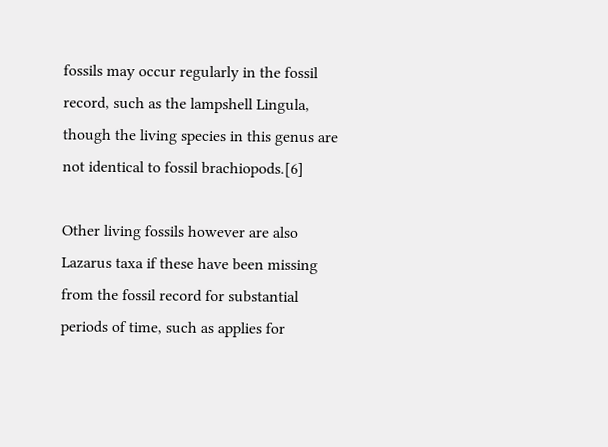fossils may occur regularly in the fossil record, such as the lampshell Lingula, though the living species in this genus are not identical to fossil brachiopods.[6]

Other living fossils however are also Lazarus taxa if these have been missing from the fossil record for substantial periods of time, such as applies for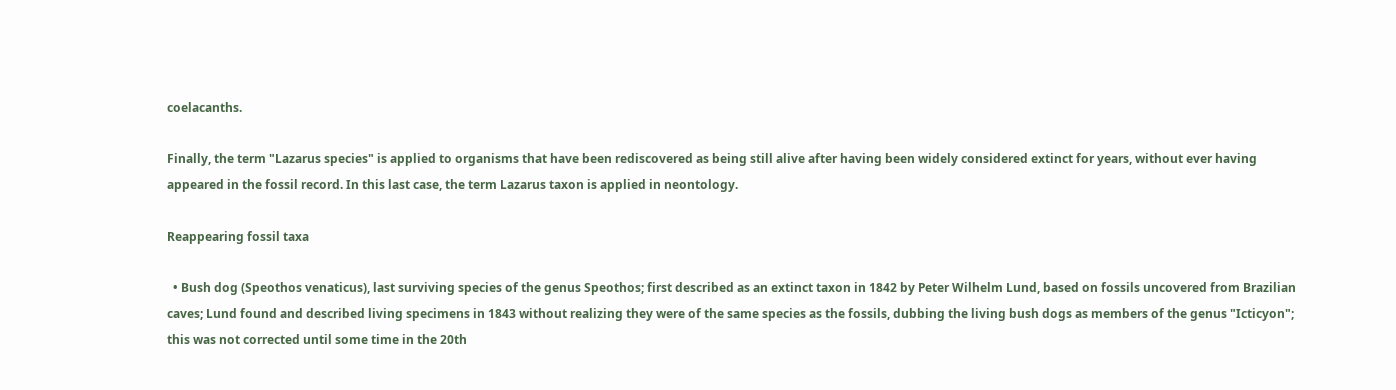coelacanths.

Finally, the term "Lazarus species" is applied to organisms that have been rediscovered as being still alive after having been widely considered extinct for years, without ever having appeared in the fossil record. In this last case, the term Lazarus taxon is applied in neontology.

Reappearing fossil taxa

  • Bush dog (Speothos venaticus), last surviving species of the genus Speothos; first described as an extinct taxon in 1842 by Peter Wilhelm Lund, based on fossils uncovered from Brazilian caves; Lund found and described living specimens in 1843 without realizing they were of the same species as the fossils, dubbing the living bush dogs as members of the genus "Icticyon"; this was not corrected until some time in the 20th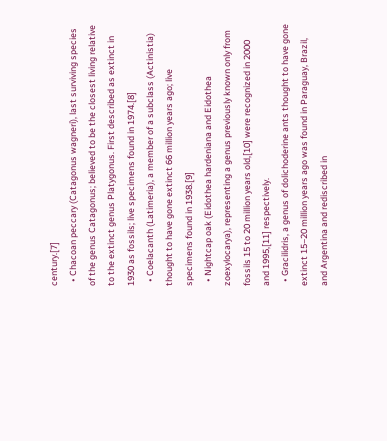century.[7]
  • Chacoan peccary (Catagonus wagneri), last surviving species of the genus Catagonus; believed to be the closest living relative to the extinct genus Platygonus. First described as extinct in 1930 as fossils; live specimens found in 1974.[8]
  • Coelacanth (Latimeria), a member of a subclass (Actinistia) thought to have gone extinct 66 million years ago; live specimens found in 1938.[9]
  • Nightcap oak (Eidothea hardeniana and Eidothea zoexylocarya), representing a genus previously known only from fossils 15 to 20 million years old,[10] were recognized in 2000 and 1995,[11] respectively.
  • Gracilidris, a genus of dolichoderine ants thought to have gone extinct 15–20 million years ago was found in Paraguay, Brazil, and Argentina and rediscribed in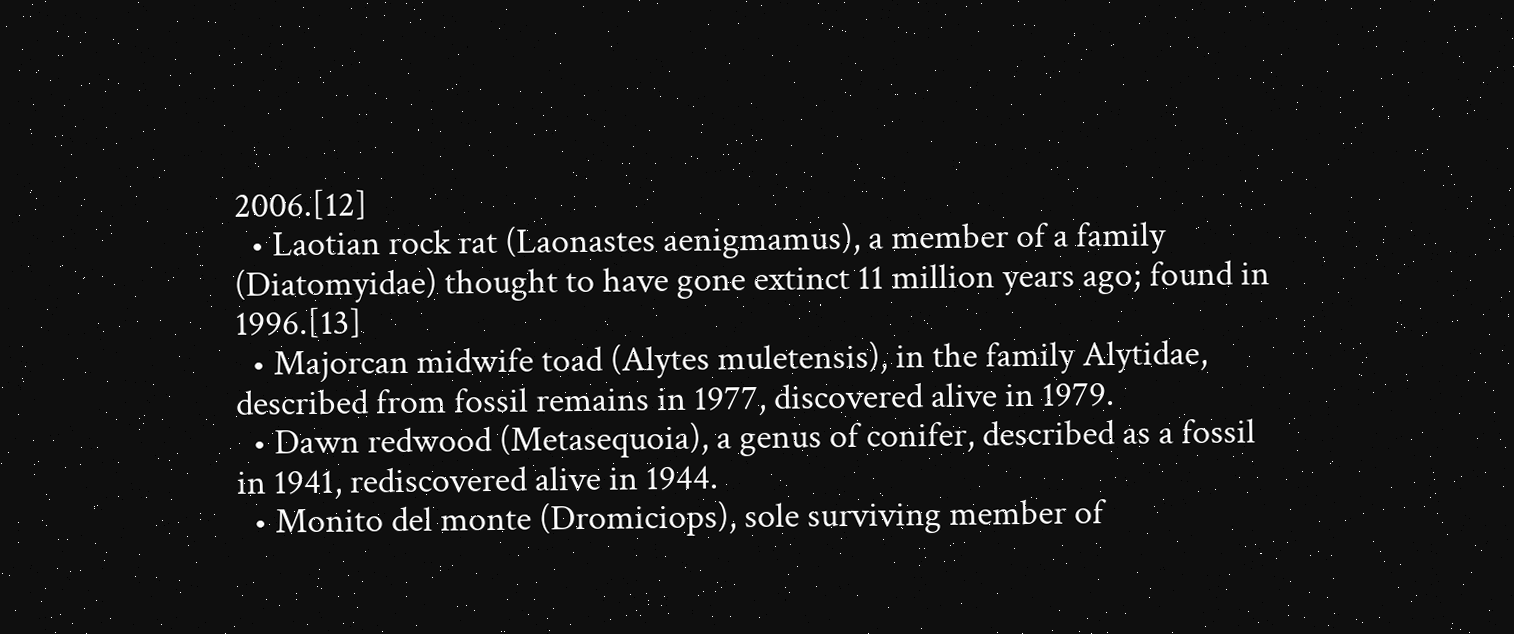2006.[12]
  • Laotian rock rat (Laonastes aenigmamus), a member of a family (Diatomyidae) thought to have gone extinct 11 million years ago; found in 1996.[13]
  • Majorcan midwife toad (Alytes muletensis), in the family Alytidae, described from fossil remains in 1977, discovered alive in 1979.
  • Dawn redwood (Metasequoia), a genus of conifer, described as a fossil in 1941, rediscovered alive in 1944.
  • Monito del monte (Dromiciops), sole surviving member of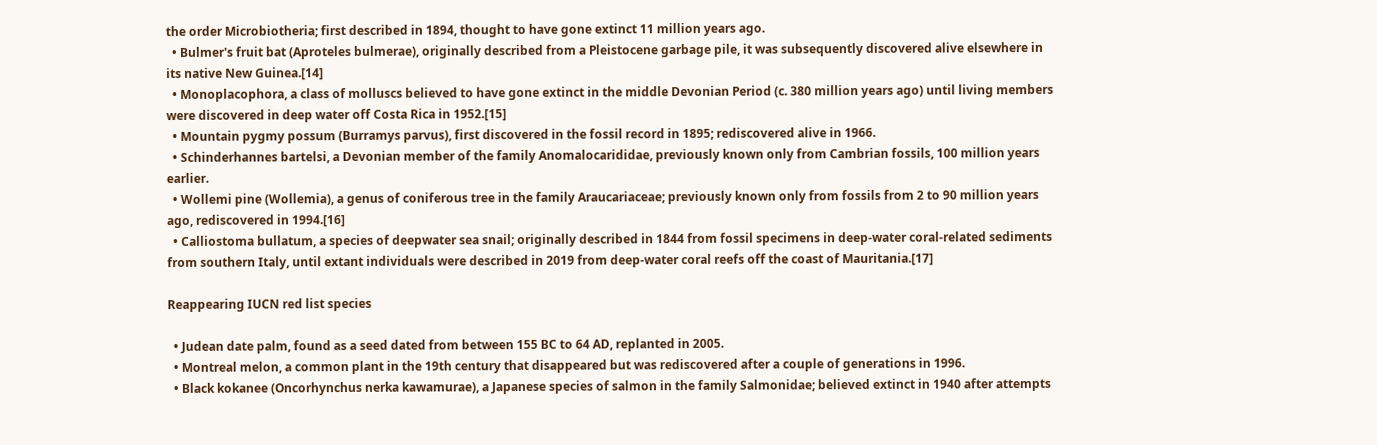the order Microbiotheria; first described in 1894, thought to have gone extinct 11 million years ago.
  • Bulmer's fruit bat (Aproteles bulmerae), originally described from a Pleistocene garbage pile, it was subsequently discovered alive elsewhere in its native New Guinea.[14]
  • Monoplacophora, a class of molluscs believed to have gone extinct in the middle Devonian Period (c. 380 million years ago) until living members were discovered in deep water off Costa Rica in 1952.[15]
  • Mountain pygmy possum (Burramys parvus), first discovered in the fossil record in 1895; rediscovered alive in 1966.
  • Schinderhannes bartelsi, a Devonian member of the family Anomalocarididae, previously known only from Cambrian fossils, 100 million years earlier.
  • Wollemi pine (Wollemia), a genus of coniferous tree in the family Araucariaceae; previously known only from fossils from 2 to 90 million years ago, rediscovered in 1994.[16]
  • Calliostoma bullatum, a species of deepwater sea snail; originally described in 1844 from fossil specimens in deep-water coral-related sediments from southern Italy, until extant individuals were described in 2019 from deep-water coral reefs off the coast of Mauritania.[17]

Reappearing IUCN red list species

  • Judean date palm, found as a seed dated from between 155 BC to 64 AD, replanted in 2005.
  • Montreal melon, a common plant in the 19th century that disappeared but was rediscovered after a couple of generations in 1996.
  • Black kokanee (Oncorhynchus nerka kawamurae), a Japanese species of salmon in the family Salmonidae; believed extinct in 1940 after attempts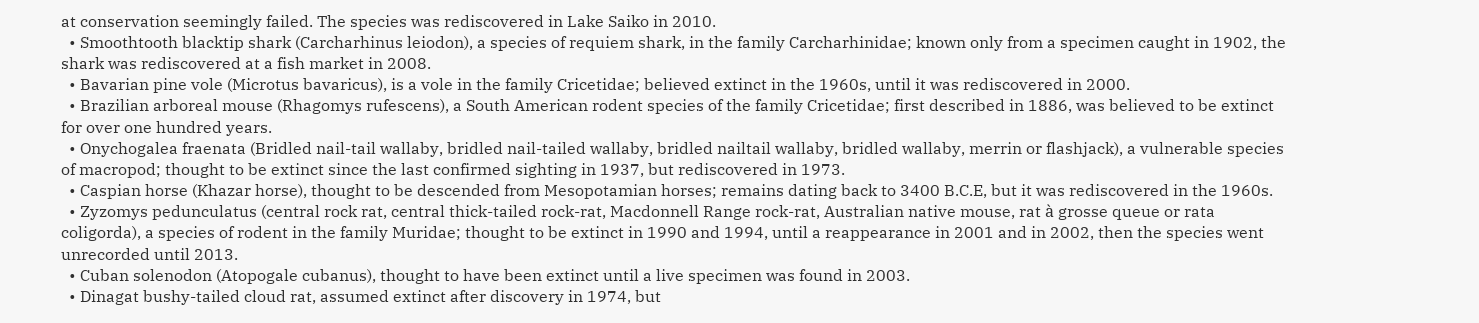at conservation seemingly failed. The species was rediscovered in Lake Saiko in 2010.
  • Smoothtooth blacktip shark (Carcharhinus leiodon), a species of requiem shark, in the family Carcharhinidae; known only from a specimen caught in 1902, the shark was rediscovered at a fish market in 2008.
  • Bavarian pine vole (Microtus bavaricus), is a vole in the family Cricetidae; believed extinct in the 1960s, until it was rediscovered in 2000.
  • Brazilian arboreal mouse (Rhagomys rufescens), a South American rodent species of the family Cricetidae; first described in 1886, was believed to be extinct for over one hundred years.
  • Onychogalea fraenata (Bridled nail-tail wallaby, bridled nail-tailed wallaby, bridled nailtail wallaby, bridled wallaby, merrin or flashjack), a vulnerable species of macropod; thought to be extinct since the last confirmed sighting in 1937, but rediscovered in 1973.
  • Caspian horse (Khazar horse), thought to be descended from Mesopotamian horses; remains dating back to 3400 B.C.E, but it was rediscovered in the 1960s.
  • Zyzomys pedunculatus (central rock rat, central thick-tailed rock-rat, Macdonnell Range rock-rat, Australian native mouse, rat à grosse queue or rata coligorda), a species of rodent in the family Muridae; thought to be extinct in 1990 and 1994, until a reappearance in 2001 and in 2002, then the species went unrecorded until 2013.
  • Cuban solenodon (Atopogale cubanus), thought to have been extinct until a live specimen was found in 2003.
  • Dinagat bushy-tailed cloud rat, assumed extinct after discovery in 1974, but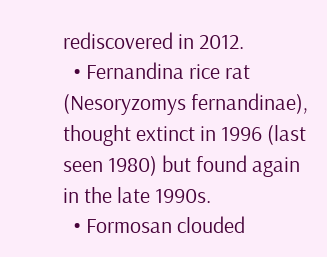rediscovered in 2012.
  • Fernandina rice rat (Nesoryzomys fernandinae), thought extinct in 1996 (last seen 1980) but found again in the late 1990s.
  • Formosan clouded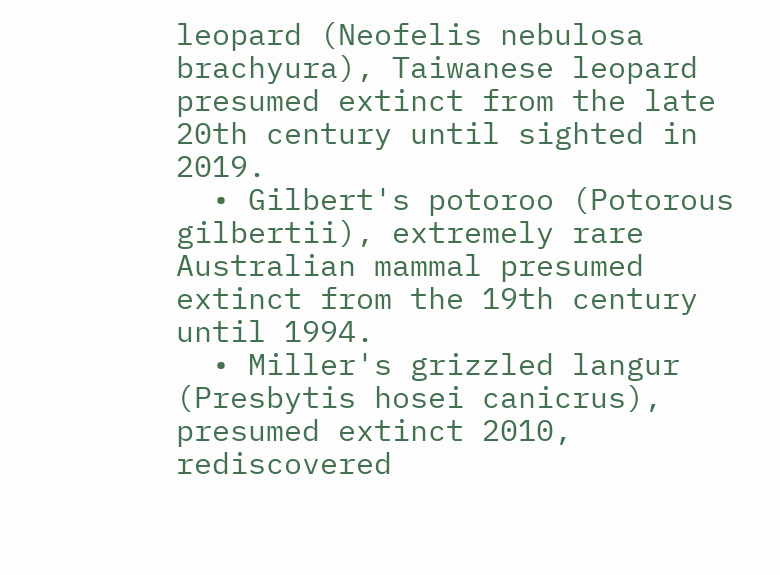leopard (Neofelis nebulosa brachyura), Taiwanese leopard presumed extinct from the late 20th century until sighted in 2019.
  • Gilbert's potoroo (Potorous gilbertii), extremely rare Australian mammal presumed extinct from the 19th century until 1994.
  • Miller's grizzled langur (Presbytis hosei canicrus), presumed extinct 2010, rediscovered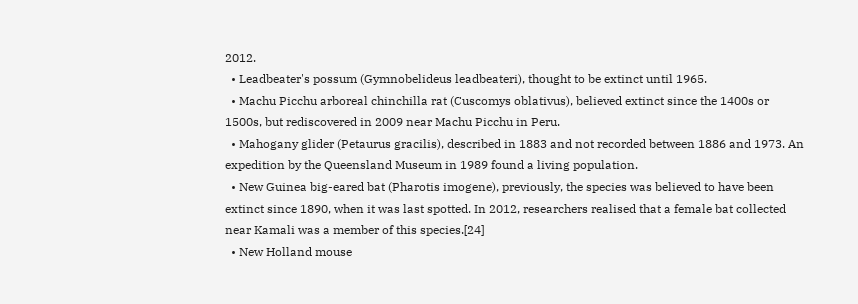2012.
  • Leadbeater's possum (Gymnobelideus leadbeateri), thought to be extinct until 1965.
  • Machu Picchu arboreal chinchilla rat (Cuscomys oblativus), believed extinct since the 1400s or 1500s, but rediscovered in 2009 near Machu Picchu in Peru.
  • Mahogany glider (Petaurus gracilis), described in 1883 and not recorded between 1886 and 1973. An expedition by the Queensland Museum in 1989 found a living population.
  • New Guinea big-eared bat (Pharotis imogene), previously, the species was believed to have been extinct since 1890, when it was last spotted. In 2012, researchers realised that a female bat collected near Kamali was a member of this species.[24]
  • New Holland mouse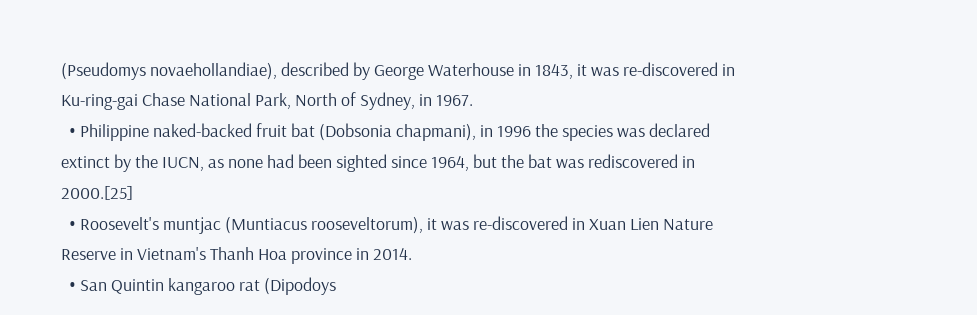(Pseudomys novaehollandiae), described by George Waterhouse in 1843, it was re-discovered in Ku-ring-gai Chase National Park, North of Sydney, in 1967.
  • Philippine naked-backed fruit bat (Dobsonia chapmani), in 1996 the species was declared extinct by the IUCN, as none had been sighted since 1964, but the bat was rediscovered in 2000.[25]
  • Roosevelt's muntjac (Muntiacus rooseveltorum), it was re-discovered in Xuan Lien Nature Reserve in Vietnam's Thanh Hoa province in 2014.
  • San Quintin kangaroo rat (Dipodoys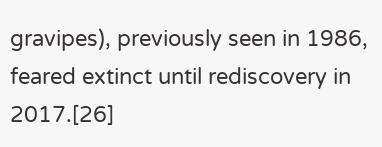gravipes), previously seen in 1986, feared extinct until rediscovery in 2017.[26]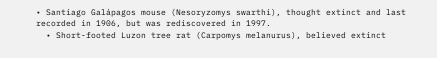• Santiago Galápagos mouse (Nesoryzomys swarthi), thought extinct and last recorded in 1906, but was rediscovered in 1997.
  • Short-footed Luzon tree rat (Carpomys melanurus), believed extinct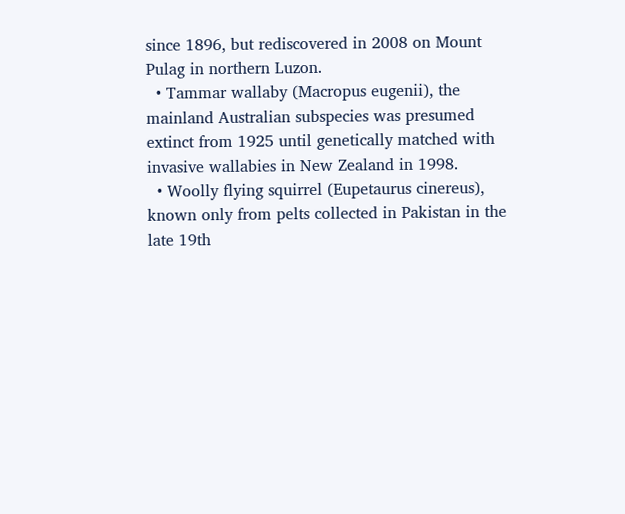since 1896, but rediscovered in 2008 on Mount Pulag in northern Luzon.
  • Tammar wallaby (Macropus eugenii), the mainland Australian subspecies was presumed extinct from 1925 until genetically matched with invasive wallabies in New Zealand in 1998.
  • Woolly flying squirrel (Eupetaurus cinereus), known only from pelts collected in Pakistan in the late 19th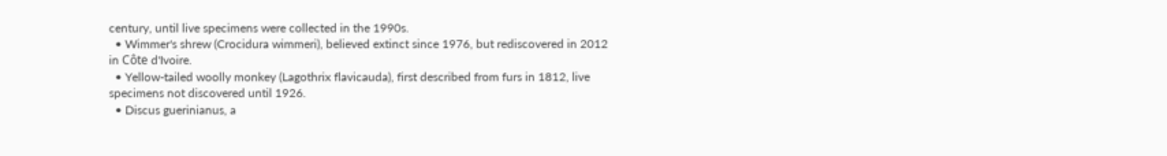century, until live specimens were collected in the 1990s.
  • Wimmer's shrew (Crocidura wimmeri), believed extinct since 1976, but rediscovered in 2012 in Côte d'Ivoire.
  • Yellow-tailed woolly monkey (Lagothrix flavicauda), first described from furs in 1812, live specimens not discovered until 1926.
  • Discus guerinianus, a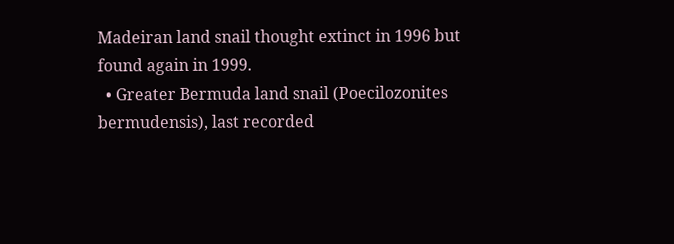Madeiran land snail thought extinct in 1996 but found again in 1999.
  • Greater Bermuda land snail (Poecilozonites bermudensis), last recorded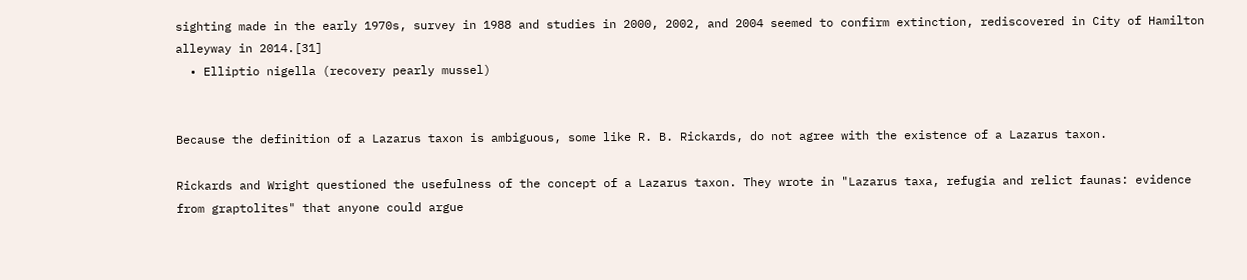sighting made in the early 1970s, survey in 1988 and studies in 2000, 2002, and 2004 seemed to confirm extinction, rediscovered in City of Hamilton alleyway in 2014.[31]
  • Elliptio nigella (recovery pearly mussel)


Because the definition of a Lazarus taxon is ambiguous, some like R. B. Rickards, do not agree with the existence of a Lazarus taxon.

Rickards and Wright questioned the usefulness of the concept of a Lazarus taxon. They wrote in "Lazarus taxa, refugia and relict faunas: evidence from graptolites" that anyone could argue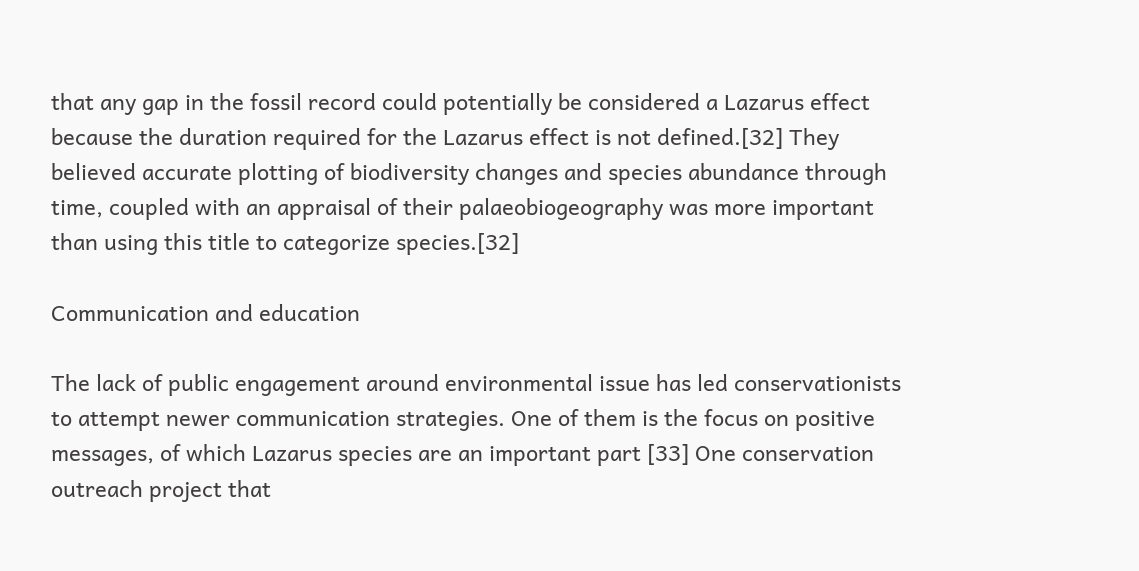that any gap in the fossil record could potentially be considered a Lazarus effect because the duration required for the Lazarus effect is not defined.[32] They believed accurate plotting of biodiversity changes and species abundance through time, coupled with an appraisal of their palaeobiogeography was more important than using this title to categorize species.[32]

Communication and education

The lack of public engagement around environmental issue has led conservationists to attempt newer communication strategies. One of them is the focus on positive messages, of which Lazarus species are an important part [33] One conservation outreach project that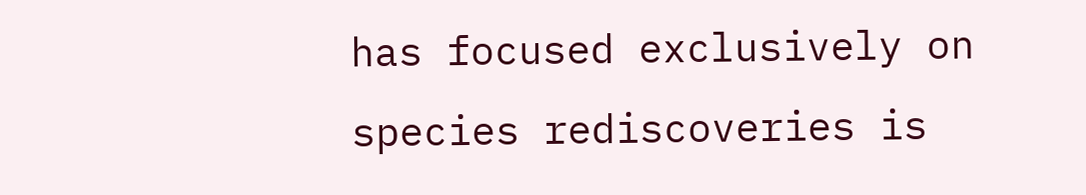has focused exclusively on species rediscoveries is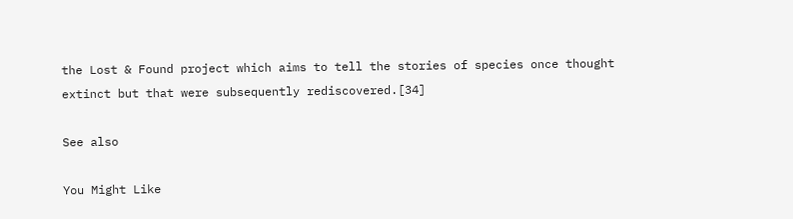the Lost & Found project which aims to tell the stories of species once thought extinct but that were subsequently rediscovered.[34]

See also

You Might Like